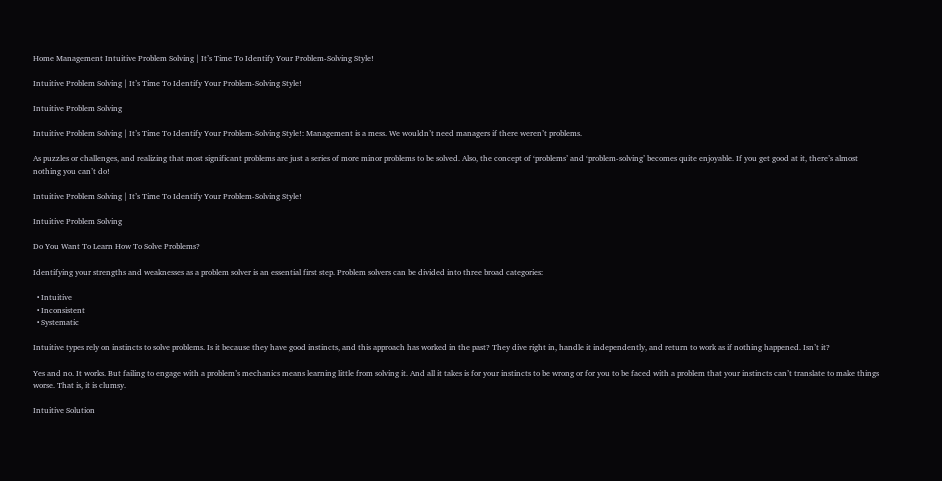Home Management Intuitive Problem Solving | It’s Time To Identify Your Problem-Solving Style!

Intuitive Problem Solving | It’s Time To Identify Your Problem-Solving Style!

Intuitive Problem Solving

Intuitive Problem Solving | It’s Time To Identify Your Problem-Solving Style!: Management is a mess. We wouldn’t need managers if there weren’t problems.

As puzzles or challenges, and realizing that most significant problems are just a series of more minor problems to be solved. Also, the concept of ‘problems’ and ‘problem-solving’ becomes quite enjoyable. If you get good at it, there’s almost nothing you can’t do!

Intuitive Problem Solving | It’s Time To Identify Your Problem-Solving Style!

Intuitive Problem Solving

Do You Want To Learn How To Solve Problems?

Identifying your strengths and weaknesses as a problem solver is an essential first step. Problem solvers can be divided into three broad categories:

  • Intuitive
  • Inconsistent
  • Systematic

Intuitive types rely on instincts to solve problems. Is it because they have good instincts, and this approach has worked in the past? They dive right in, handle it independently, and return to work as if nothing happened. Isn’t it?

Yes and no. It works. But failing to engage with a problem’s mechanics means learning little from solving it. And all it takes is for your instincts to be wrong or for you to be faced with a problem that your instincts can’t translate to make things worse. That is, it is clumsy.

Intuitive Solution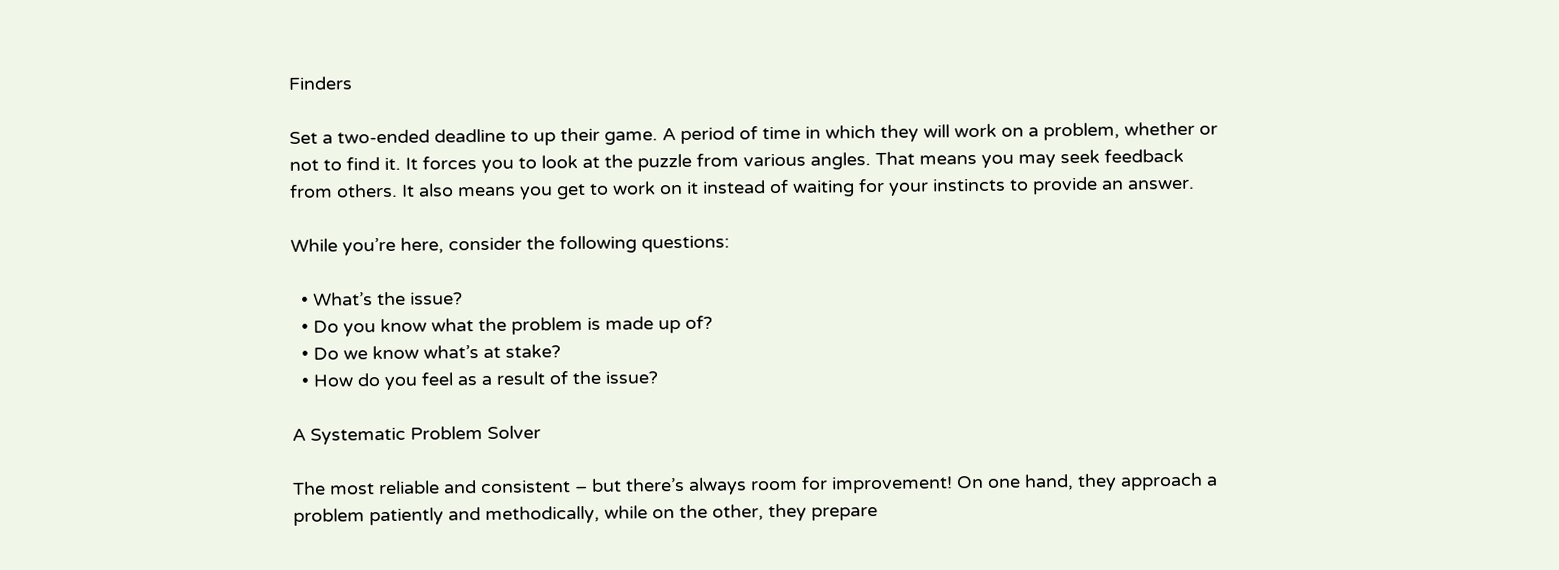Finders

Set a two-ended deadline to up their game. A period of time in which they will work on a problem, whether or not to find it. It forces you to look at the puzzle from various angles. That means you may seek feedback from others. It also means you get to work on it instead of waiting for your instincts to provide an answer.

While you’re here, consider the following questions:

  • What’s the issue?
  • Do you know what the problem is made up of?
  • Do we know what’s at stake?
  • How do you feel as a result of the issue?

A Systematic Problem Solver

The most reliable and consistent – but there’s always room for improvement! On one hand, they approach a problem patiently and methodically, while on the other, they prepare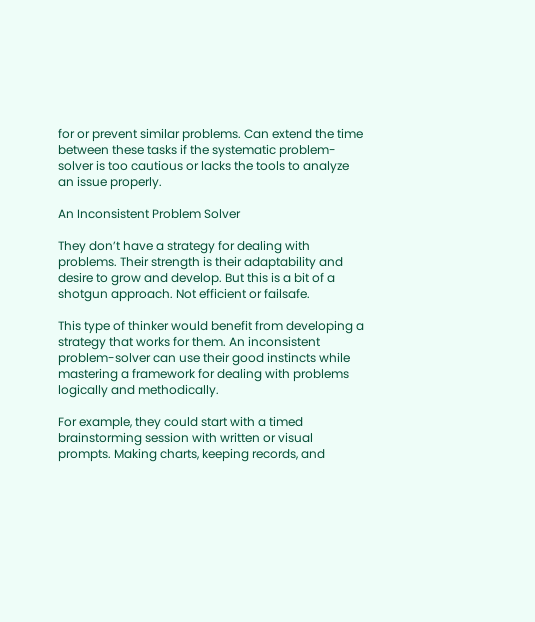for or prevent similar problems. Can extend the time between these tasks if the systematic problem-solver is too cautious or lacks the tools to analyze an issue properly.

An Inconsistent Problem Solver

They don’t have a strategy for dealing with problems. Their strength is their adaptability and desire to grow and develop. But this is a bit of a shotgun approach. Not efficient or failsafe.

This type of thinker would benefit from developing a strategy that works for them. An inconsistent problem-solver can use their good instincts while mastering a framework for dealing with problems logically and methodically.

For example, they could start with a timed brainstorming session with written or visual prompts. Making charts, keeping records, and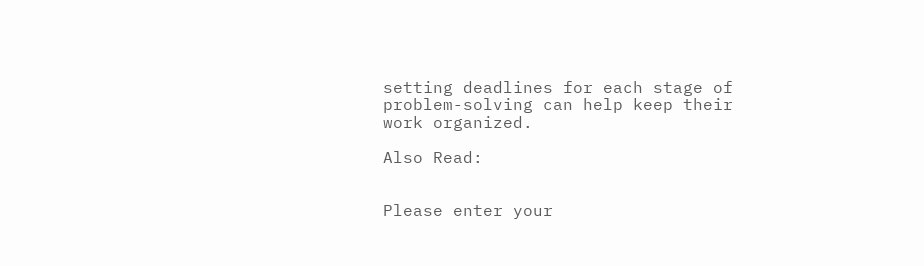setting deadlines for each stage of problem-solving can help keep their work organized.

Also Read:


Please enter your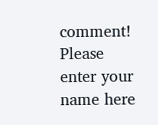comment!
Please enter your name here